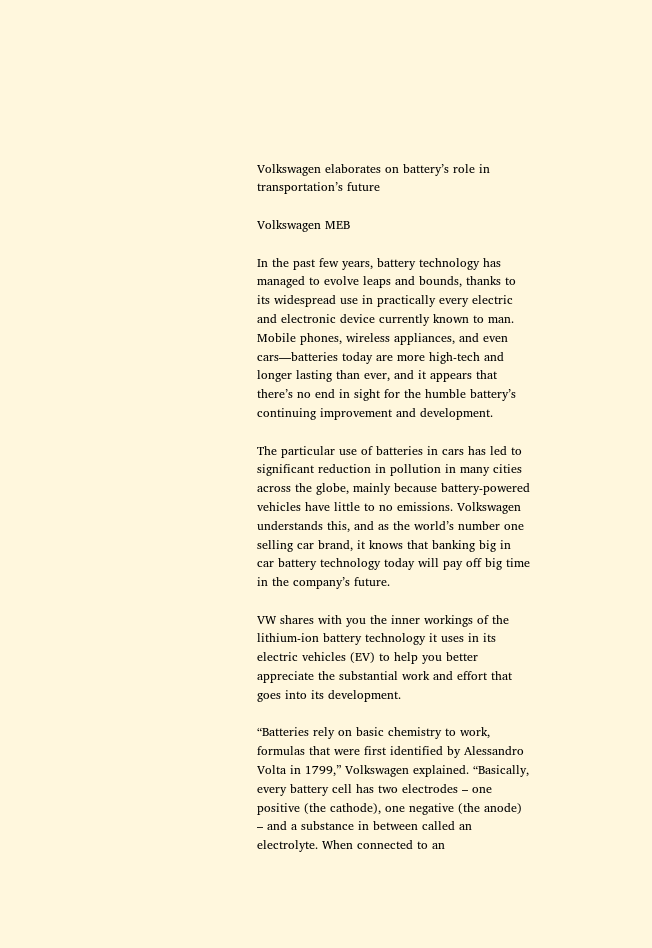Volkswagen elaborates on battery’s role in transportation’s future

Volkswagen MEB

In the past few years, battery technology has managed to evolve leaps and bounds, thanks to its widespread use in practically every electric and electronic device currently known to man. Mobile phones, wireless appliances, and even cars—batteries today are more high-tech and longer lasting than ever, and it appears that there’s no end in sight for the humble battery’s continuing improvement and development.

The particular use of batteries in cars has led to significant reduction in pollution in many cities across the globe, mainly because battery-powered vehicles have little to no emissions. Volkswagen understands this, and as the world’s number one selling car brand, it knows that banking big in car battery technology today will pay off big time in the company’s future.

VW shares with you the inner workings of the lithium-ion battery technology it uses in its electric vehicles (EV) to help you better appreciate the substantial work and effort that goes into its development.

“Batteries rely on basic chemistry to work, formulas that were first identified by Alessandro Volta in 1799,” Volkswagen explained. “Basically, every battery cell has two electrodes – one positive (the cathode), one negative (the anode) – and a substance in between called an electrolyte. When connected to an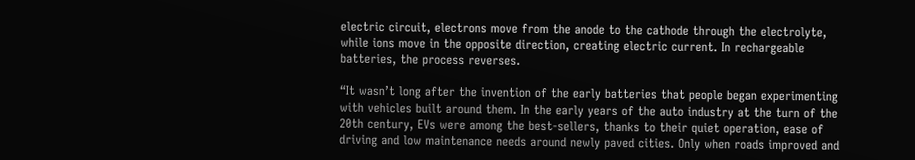electric circuit, electrons move from the anode to the cathode through the electrolyte, while ions move in the opposite direction, creating electric current. In rechargeable batteries, the process reverses.

“It wasn’t long after the invention of the early batteries that people began experimenting with vehicles built around them. In the early years of the auto industry at the turn of the 20th century, EVs were among the best-sellers, thanks to their quiet operation, ease of driving and low maintenance needs around newly paved cities. Only when roads improved and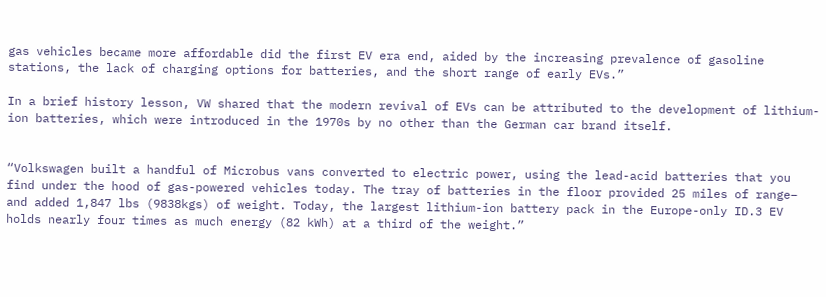gas vehicles became more affordable did the first EV era end, aided by the increasing prevalence of gasoline stations, the lack of charging options for batteries, and the short range of early EVs.”

In a brief history lesson, VW shared that the modern revival of EVs can be attributed to the development of lithium-ion batteries, which were introduced in the 1970s by no other than the German car brand itself.


“Volkswagen built a handful of Microbus vans converted to electric power, using the lead-acid batteries that you find under the hood of gas-powered vehicles today. The tray of batteries in the floor provided 25 miles of range– and added 1,847 lbs (9838kgs) of weight. Today, the largest lithium-ion battery pack in the Europe-only ID.3 EV holds nearly four times as much energy (82 kWh) at a third of the weight.”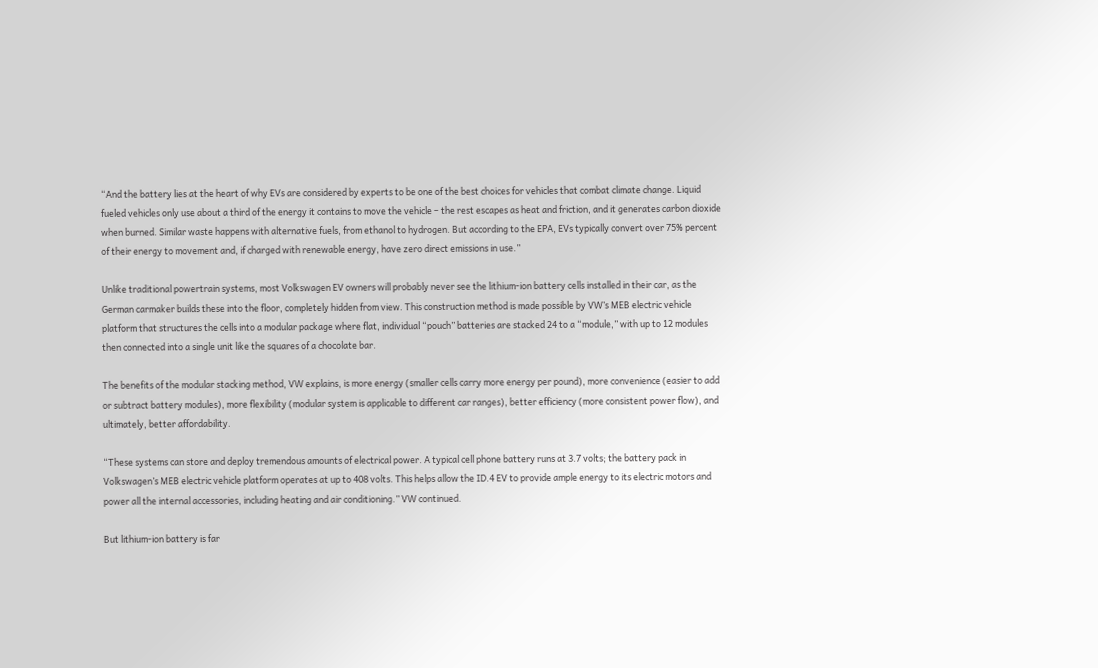“And the battery lies at the heart of why EVs are considered by experts to be one of the best choices for vehicles that combat climate change. Liquid fueled vehicles only use about a third of the energy it contains to move the vehicle – the rest escapes as heat and friction, and it generates carbon dioxide when burned. Similar waste happens with alternative fuels, from ethanol to hydrogen. But according to the EPA, EVs typically convert over 75% percent of their energy to movement and, if charged with renewable energy, have zero direct emissions in use.”

Unlike traditional powertrain systems, most Volkswagen EV owners will probably never see the lithium-ion battery cells installed in their car, as the German carmaker builds these into the floor, completely hidden from view. This construction method is made possible by VW’s MEB electric vehicle platform that structures the cells into a modular package where flat, individual “pouch” batteries are stacked 24 to a “module,” with up to 12 modules then connected into a single unit like the squares of a chocolate bar.

The benefits of the modular stacking method, VW explains, is more energy (smaller cells carry more energy per pound), more convenience (easier to add or subtract battery modules), more flexibility (modular system is applicable to different car ranges), better efficiency (more consistent power flow), and ultimately, better affordability.

“These systems can store and deploy tremendous amounts of electrical power. A typical cell phone battery runs at 3.7 volts; the battery pack in Volkswagen’s MEB electric vehicle platform operates at up to 408 volts. This helps allow the ID.4 EV to provide ample energy to its electric motors and power all the internal accessories, including heating and air conditioning.” VW continued.

But lithium-ion battery is far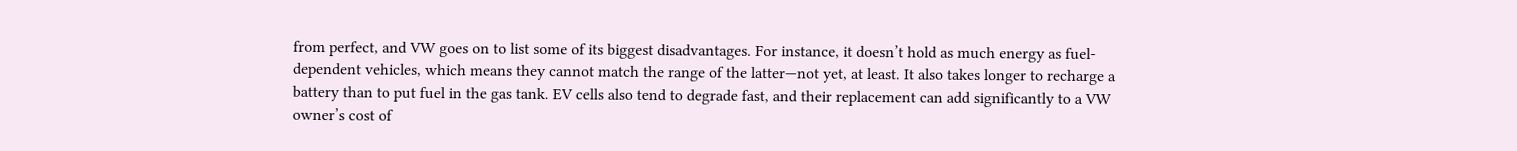from perfect, and VW goes on to list some of its biggest disadvantages. For instance, it doesn’t hold as much energy as fuel-dependent vehicles, which means they cannot match the range of the latter—not yet, at least. It also takes longer to recharge a battery than to put fuel in the gas tank. EV cells also tend to degrade fast, and their replacement can add significantly to a VW owner’s cost of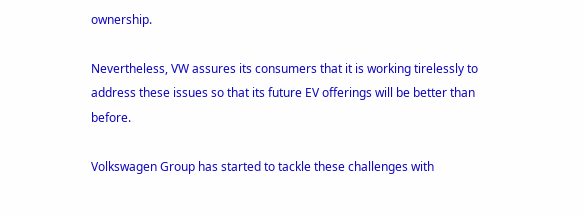ownership.

Nevertheless, VW assures its consumers that it is working tirelessly to address these issues so that its future EV offerings will be better than before.

Volkswagen Group has started to tackle these challenges with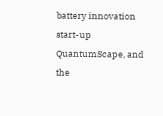battery innovation start-up QuantumScape, and the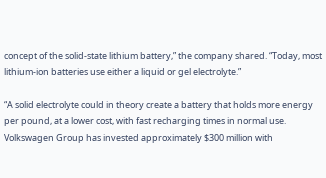concept of the solid-state lithium battery,” the company shared. “Today, most lithium-ion batteries use either a liquid or gel electrolyte.”

“A solid electrolyte could in theory create a battery that holds more energy per pound, at a lower cost, with fast recharging times in normal use. Volkswagen Group has invested approximately $300 million with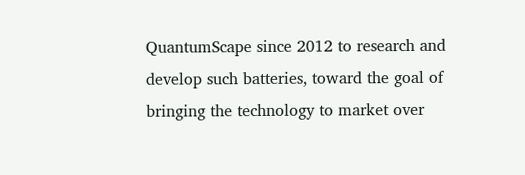QuantumScape since 2012 to research and develop such batteries, toward the goal of bringing the technology to market over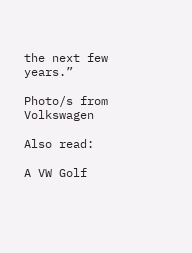the next few years.”

Photo/s from Volkswagen

Also read:

A VW Golf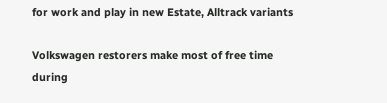for work and play in new Estate, Alltrack variants

Volkswagen restorers make most of free time during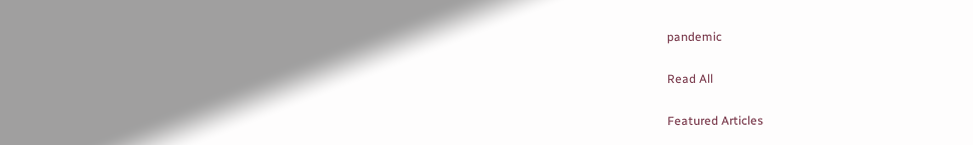pandemic

Read All

Featured Articles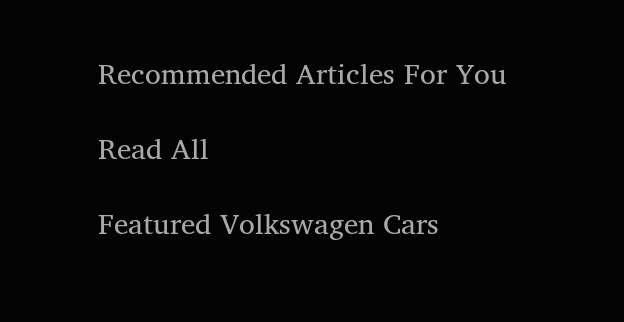Recommended Articles For You

Read All

Featured Volkswagen Cars